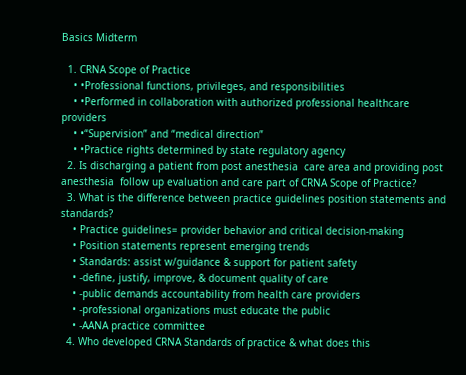Basics Midterm

  1. CRNA Scope of Practice
    • •Professional functions, privileges, and responsibilities
    • •Performed in collaboration with authorized professional healthcare providers
    • •“Supervision” and “medical direction”
    • •Practice rights determined by state regulatory agency
  2. Is discharging a patient from post anesthesia  care area and providing post anesthesia  follow up evaluation and care part of CRNA Scope of Practice?
  3. What is the difference between practice guidelines position statements and standards?
    • Practice guidelines= provider behavior and critical decision-making
    • Position statements represent emerging trends
    • Standards: assist w/guidance & support for patient safety
    • -define, justify, improve, & document quality of care
    • -public demands accountability from health care providers
    • -professional organizations must educate the public
    • -AANA practice committee
  4. Who developed CRNA Standards of practice & what does this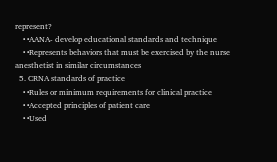represent?
    • •AANA- develop educational standards and technique
    • •Represents behaviors that must be exercised by the nurse anesthetist in similar circumstances
  5. CRNA standards of practice
    • •Rules or minimum requirements for clinical practice
    • •Accepted principles of patient care
    • •Used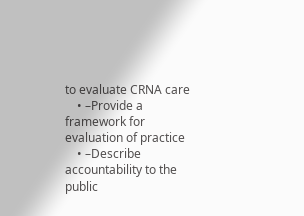to evaluate CRNA care
    • –Provide a framework for evaluation of practice
    • –Describe accountability to the public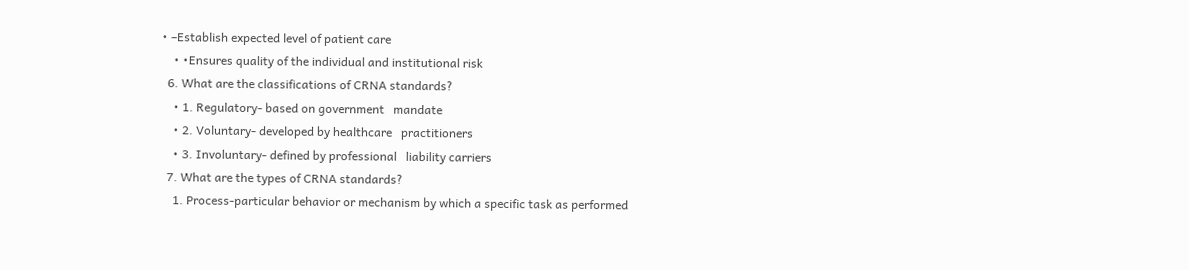• –Establish expected level of patient care
    • •Ensures quality of the individual and institutional risk
  6. What are the classifications of CRNA standards?
    • 1. Regulatory- based on government   mandate
    • 2. Voluntary- developed by healthcare   practitioners
    • 3. Involuntary- defined by professional   liability carriers
  7. What are the types of CRNA standards?
    1. Process-particular behavior or mechanism by which a specific task as performed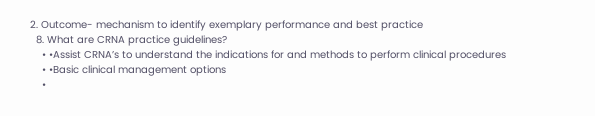2. Outcome- mechanism to identify exemplary performance and best practice
  8. What are CRNA practice guidelines?
    • •Assist CRNA’s to understand the indications for and methods to perform clinical procedures
    • •Basic clinical management options
    •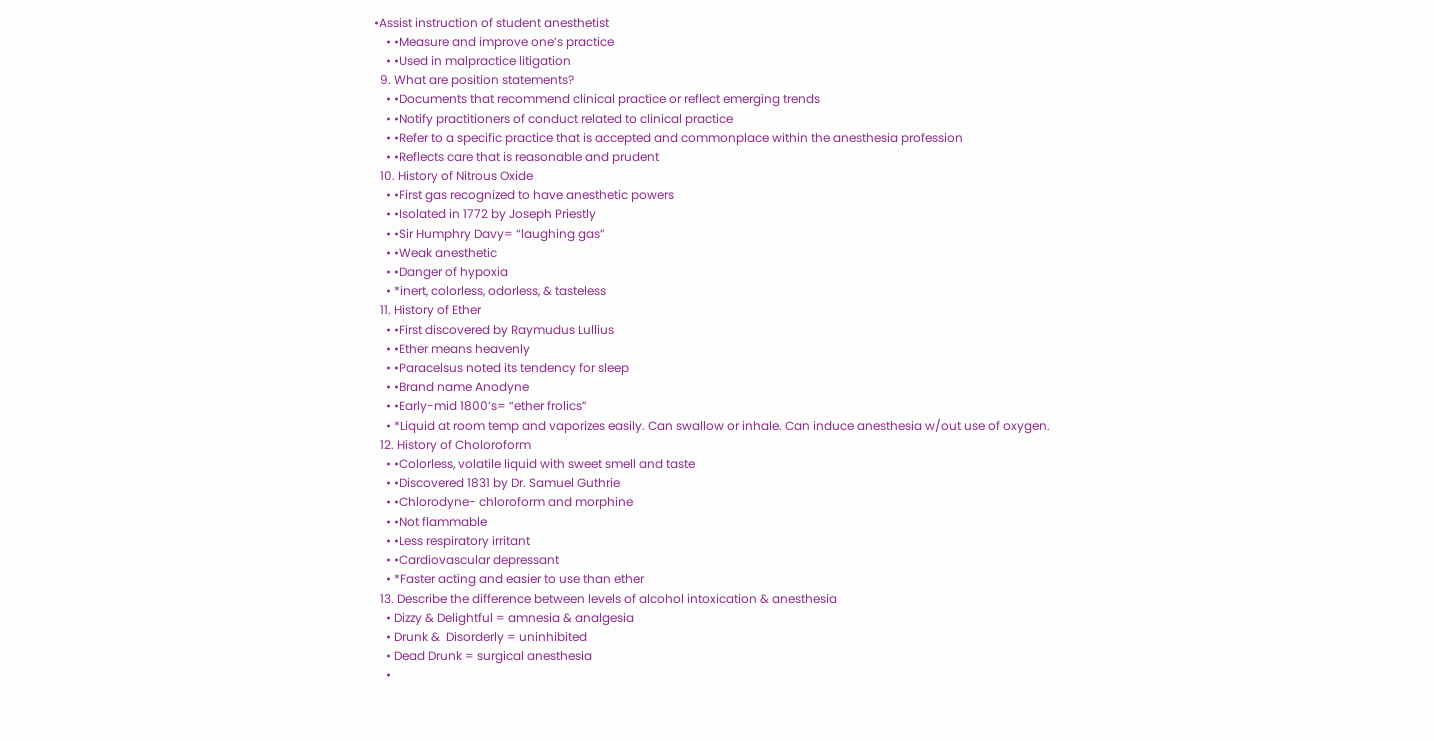•Assist instruction of student anesthetist
    • •Measure and improve one’s practice
    • •Used in malpractice litigation
  9. What are position statements?
    • •Documents that recommend clinical practice or reflect emerging trends
    • •Notify practitioners of conduct related to clinical practice
    • •Refer to a specific practice that is accepted and commonplace within the anesthesia profession
    • •Reflects care that is reasonable and prudent
  10. History of Nitrous Oxide
    • •First gas recognized to have anesthetic powers
    • •Isolated in 1772 by Joseph Priestly
    • •Sir Humphry Davy= “laughing gas”
    • •Weak anesthetic
    • •Danger of hypoxia
    • *inert, colorless, odorless, & tasteless
  11. History of Ether
    • •First discovered by Raymudus Lullius
    • •Ether means heavenly
    • •Paracelsus noted its tendency for sleep
    • •Brand name Anodyne
    • •Early-mid 1800’s= “ether frolics”
    • *Liquid at room temp and vaporizes easily. Can swallow or inhale. Can induce anesthesia w/out use of oxygen.
  12. History of Choloroform
    • •Colorless, volatile liquid with sweet smell and taste
    • •Discovered 1831 by Dr. Samuel Guthrie
    • •Chlorodyne- chloroform and morphine
    • •Not flammable
    • •Less respiratory irritant
    • •Cardiovascular depressant
    • *Faster acting and easier to use than ether
  13. Describe the difference between levels of alcohol intoxication & anesthesia
    • Dizzy & Delightful = amnesia & analgesia
    • Drunk &  Disorderly = uninhibited
    • Dead Drunk = surgical anesthesia
    •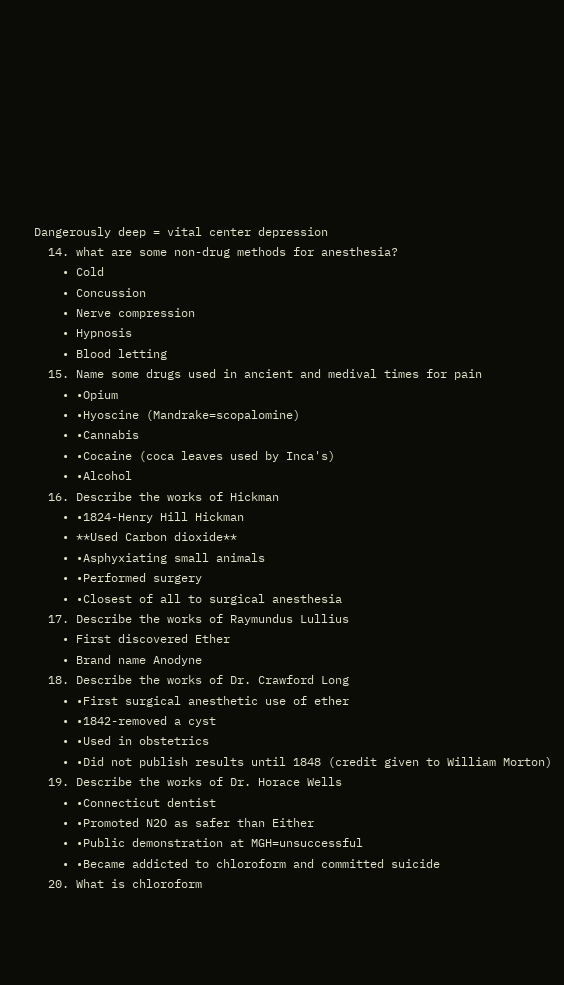Dangerously deep = vital center depression
  14. what are some non-drug methods for anesthesia?
    • Cold
    • Concussion
    • Nerve compression
    • Hypnosis
    • Blood letting
  15. Name some drugs used in ancient and medival times for pain
    • •Opium
    • •Hyoscine (Mandrake=scopalomine)
    • •Cannabis
    • •Cocaine (coca leaves used by Inca's)
    • •Alcohol
  16. Describe the works of Hickman
    • •1824-Henry Hill Hickman
    • **Used Carbon dioxide**
    • •Asphyxiating small animals
    • •Performed surgery
    • •Closest of all to surgical anesthesia
  17. Describe the works of Raymundus Lullius
    • First discovered Ether
    • Brand name Anodyne
  18. Describe the works of Dr. Crawford Long
    • •First surgical anesthetic use of ether
    • •1842-removed a cyst
    • •Used in obstetrics
    • •Did not publish results until 1848 (credit given to William Morton)
  19. Describe the works of Dr. Horace Wells
    • •Connecticut dentist
    • •Promoted N2O as safer than Either
    • •Public demonstration at MGH=unsuccessful
    • •Became addicted to chloroform and committed suicide
  20. What is chloroform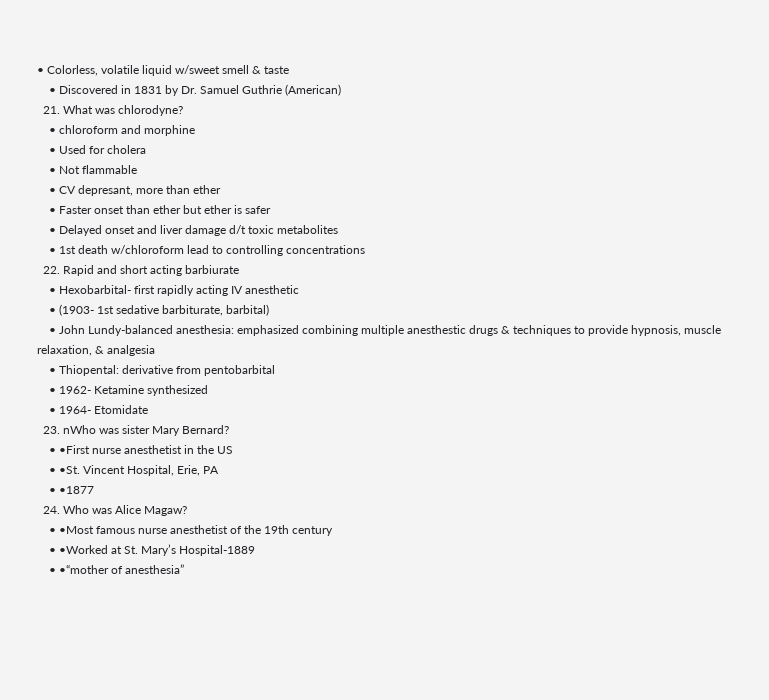• Colorless, volatile liquid w/sweet smell & taste
    • Discovered in 1831 by Dr. Samuel Guthrie (American)
  21. What was chlorodyne?
    • chloroform and morphine
    • Used for cholera
    • Not flammable
    • CV depresant, more than ether
    • Faster onset than ether but ether is safer
    • Delayed onset and liver damage d/t toxic metabolites
    • 1st death w/chloroform lead to controlling concentrations
  22. Rapid and short acting barbiurate
    • Hexobarbital- first rapidly acting IV anesthetic
    • (1903- 1st sedative barbiturate, barbital)
    • John Lundy-balanced anesthesia: emphasized combining multiple anesthestic drugs & techniques to provide hypnosis, muscle relaxation, & analgesia
    • Thiopental: derivative from pentobarbital
    • 1962- Ketamine synthesized
    • 1964- Etomidate
  23. nWho was sister Mary Bernard?
    • •First nurse anesthetist in the US
    • •St. Vincent Hospital, Erie, PA
    • •1877
  24. Who was Alice Magaw?
    • •Most famous nurse anesthetist of the 19th century
    • •Worked at St. Mary’s Hospital-1889
    • •“mother of anesthesia”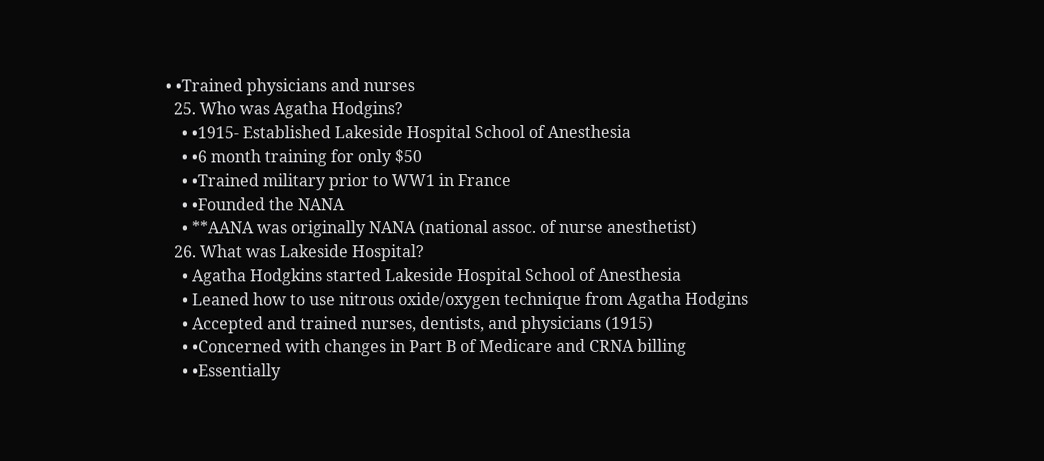• •Trained physicians and nurses
  25. Who was Agatha Hodgins?
    • •1915- Established Lakeside Hospital School of Anesthesia
    • •6 month training for only $50
    • •Trained military prior to WW1 in France
    • •Founded the NANA
    • **AANA was originally NANA (national assoc. of nurse anesthetist)
  26. What was Lakeside Hospital?
    • Agatha Hodgkins started Lakeside Hospital School of Anesthesia
    • Leaned how to use nitrous oxide/oxygen technique from Agatha Hodgins
    • Accepted and trained nurses, dentists, and physicians (1915)
    • •Concerned with changes in Part B of Medicare and CRNA billing
    • •Essentially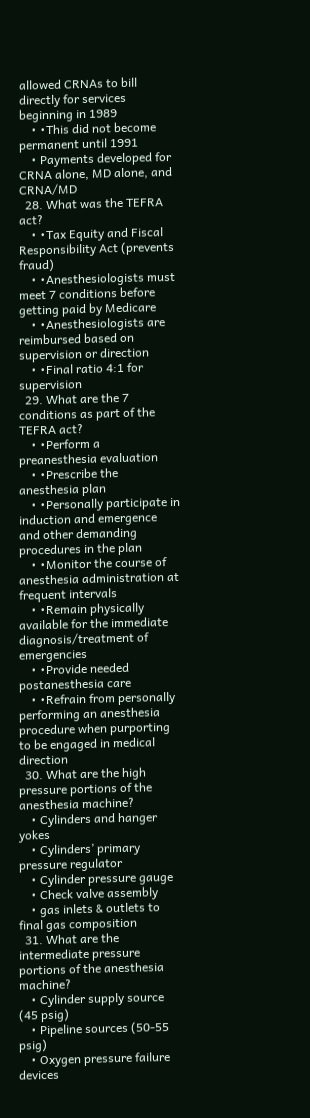allowed CRNAs to bill directly for services beginning in 1989
    • •This did not become permanent until 1991
    • Payments developed for CRNA alone, MD alone, and CRNA/MD
  28. What was the TEFRA act?
    • •Tax Equity and Fiscal Responsibility Act (prevents fraud)
    • •Anesthesiologists must meet 7 conditions before getting paid by Medicare
    • •Anesthesiologists are reimbursed based on  supervision or direction
    • •Final ratio 4:1 for supervision
  29. What are the 7 conditions as part of the TEFRA act?
    • •Perform a preanesthesia evaluation
    • •Prescribe the anesthesia plan
    • •Personally participate in induction and emergence and other demanding procedures in the plan
    • •Monitor the course of anesthesia administration at frequent intervals
    • •Remain physically available for the immediate diagnosis/treatment of emergencies
    • •Provide needed postanesthesia care
    • •Refrain from personally performing an anesthesia procedure when purporting to be engaged in medical direction
  30. What are the high pressure portions of the anesthesia machine?
    • Cylinders and hanger yokes
    • Cylinders’ primary pressure regulator
    • Cylinder pressure gauge
    • Check valve assembly
    • gas inlets & outlets to final gas composition
  31. What are the intermediate pressure portions of the anesthesia machine?
    • Cylinder supply source (45 psig)
    • Pipeline sources (50-55 psig)
    • Oxygen pressure failure devices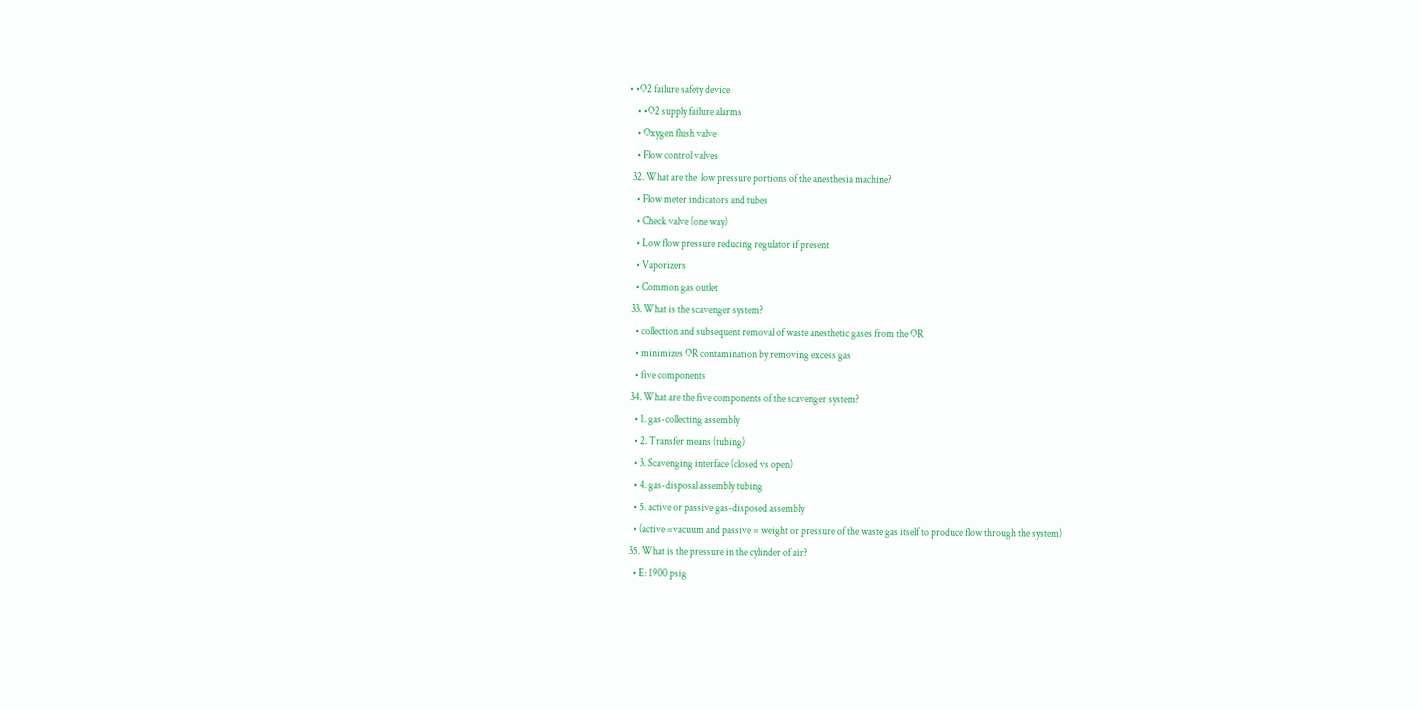• •O2 failure safety device
    • •O2 supply failure alarms
    • Oxygen flush valve
    • Flow control valves
  32. What are the  low pressure portions of the anesthesia machine?
    • Flow meter indicators and tubes
    • Check valve (one way)
    • Low flow pressure reducing regulator if present
    • Vaporizers
    • Common gas outlet
  33. What is the scavenger system?
    • collection and subsequent removal of waste anesthetic gases from the OR
    • minimizes OR contamination by removing excess gas
    • five components
  34. What are the five components of the scavenger system?
    • 1. gas-collecting assembly
    • 2. Transfer means (tubing)
    • 3. Scavenging interface (closed vs open)
    • 4. gas-disposal assembly tubing
    • 5. active or passive gas-disposed assembly
    • (active =vacuum and passive = weight or pressure of the waste gas itself to produce flow through the system)
  35. What is the pressure in the cylinder of air?
    • E: 1900 psig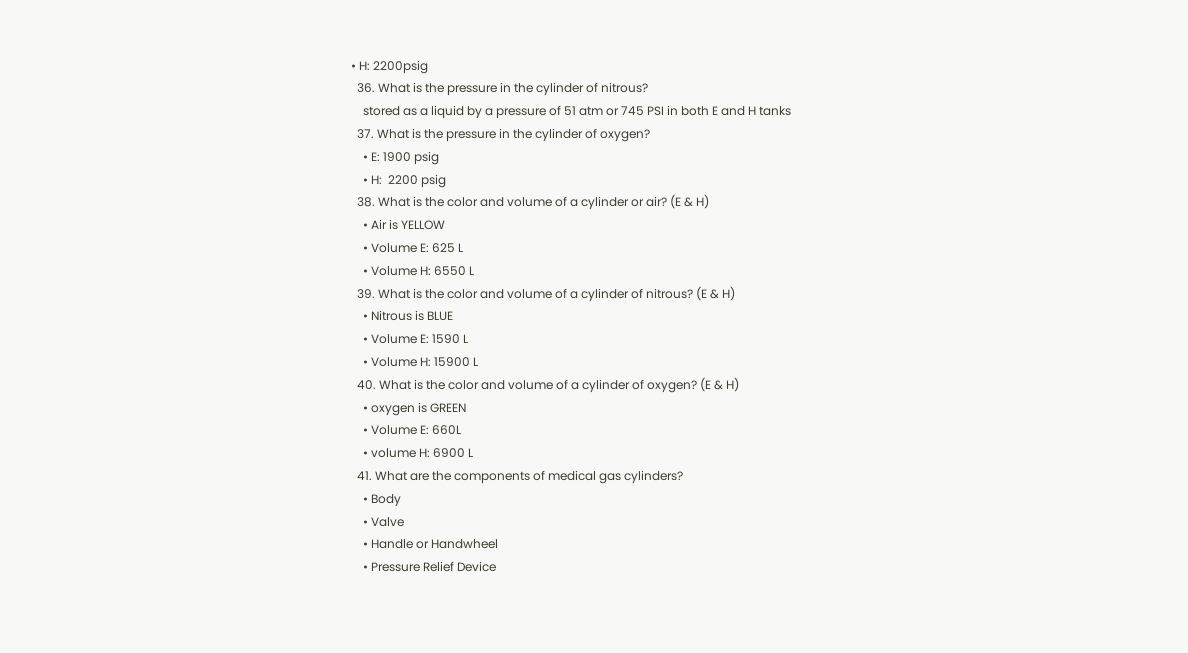• H: 2200psig
  36. What is the pressure in the cylinder of nitrous?
    stored as a liquid by a pressure of 51 atm or 745 PSI in both E and H tanks
  37. What is the pressure in the cylinder of oxygen?
    • E: 1900 psig
    • H:  2200 psig
  38. What is the color and volume of a cylinder or air? (E & H)
    • Air is YELLOW
    • Volume E: 625 L
    • Volume H: 6550 L
  39. What is the color and volume of a cylinder of nitrous? (E & H)
    • Nitrous is BLUE
    • Volume E: 1590 L
    • Volume H: 15900 L
  40. What is the color and volume of a cylinder of oxygen? (E & H)
    • oxygen is GREEN
    • Volume E: 660L
    • volume H: 6900 L
  41. What are the components of medical gas cylinders?
    • Body
    • Valve
    • Handle or Handwheel
    • Pressure Relief Device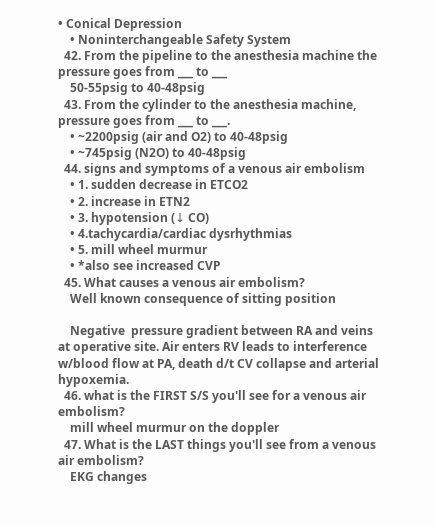• Conical Depression
    • Noninterchangeable Safety System
  42. From the pipeline to the anesthesia machine the pressure goes from ___ to ___
    50-55psig to 40-48psig
  43. From the cylinder to the anesthesia machine, pressure goes from ___ to ___.
    • ~2200psig (air and O2) to 40-48psig
    • ~745psig (N2O) to 40-48psig
  44. signs and symptoms of a venous air embolism
    • 1. sudden decrease in ETCO2
    • 2. increase in ETN2
    • 3. hypotension (↓ CO)
    • 4.tachycardia/cardiac dysrhythmias
    • 5. mill wheel murmur
    • *also see increased CVP
  45. What causes a venous air embolism?
    Well known consequence of sitting position

    Negative  pressure gradient between RA and veins at operative site. Air enters RV leads to interference w/blood flow at PA, death d/t CV collapse and arterial hypoxemia.
  46. what is the FIRST S/S you'll see for a venous air embolism?
    mill wheel murmur on the doppler
  47. What is the LAST things you'll see from a venous air embolism?
    EKG changes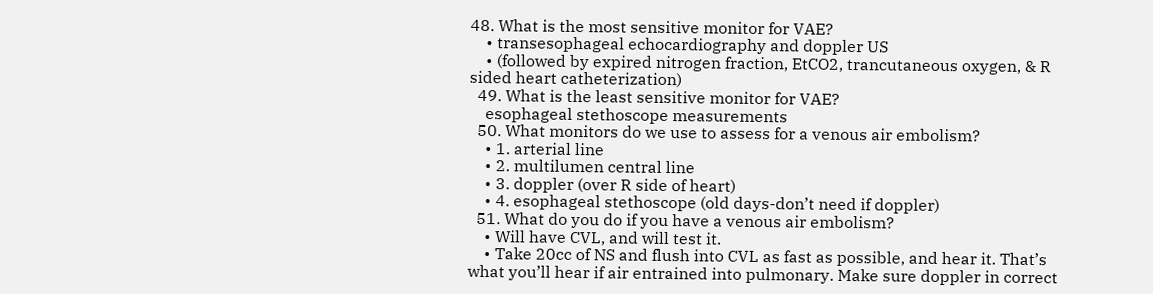48. What is the most sensitive monitor for VAE?
    • transesophageal echocardiography and doppler US
    • (followed by expired nitrogen fraction, EtCO2, trancutaneous oxygen, & R sided heart catheterization)
  49. What is the least sensitive monitor for VAE?
    esophageal stethoscope measurements
  50. What monitors do we use to assess for a venous air embolism?
    • 1. arterial line
    • 2. multilumen central line
    • 3. doppler (over R side of heart)
    • 4. esophageal stethoscope (old days-don’t need if doppler)
  51. What do you do if you have a venous air embolism?
    • Will have CVL, and will test it.
    • Take 20cc of NS and flush into CVL as fast as possible, and hear it. That’s what you’ll hear if air entrained into pulmonary. Make sure doppler in correct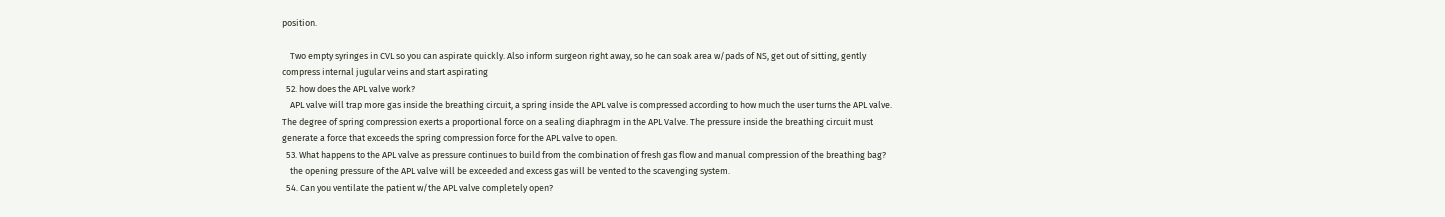position.

    Two empty syringes in CVL so you can aspirate quickly. Also inform surgeon right away, so he can soak area w/pads of NS, get out of sitting, gently compress internal jugular veins and start aspirating
  52. how does the APL valve work?
    APL valve will trap more gas inside the breathing circuit, a spring inside the APL valve is compressed according to how much the user turns the APL valve. The degree of spring compression exerts a proportional force on a sealing diaphragm in the APL Valve. The pressure inside the breathing circuit must generate a force that exceeds the spring compression force for the APL valve to open.
  53. What happens to the APL valve as pressure continues to build from the combination of fresh gas flow and manual compression of the breathing bag?
    the opening pressure of the APL valve will be exceeded and excess gas will be vented to the scavenging system.
  54. Can you ventilate the patient w/the APL valve completely open?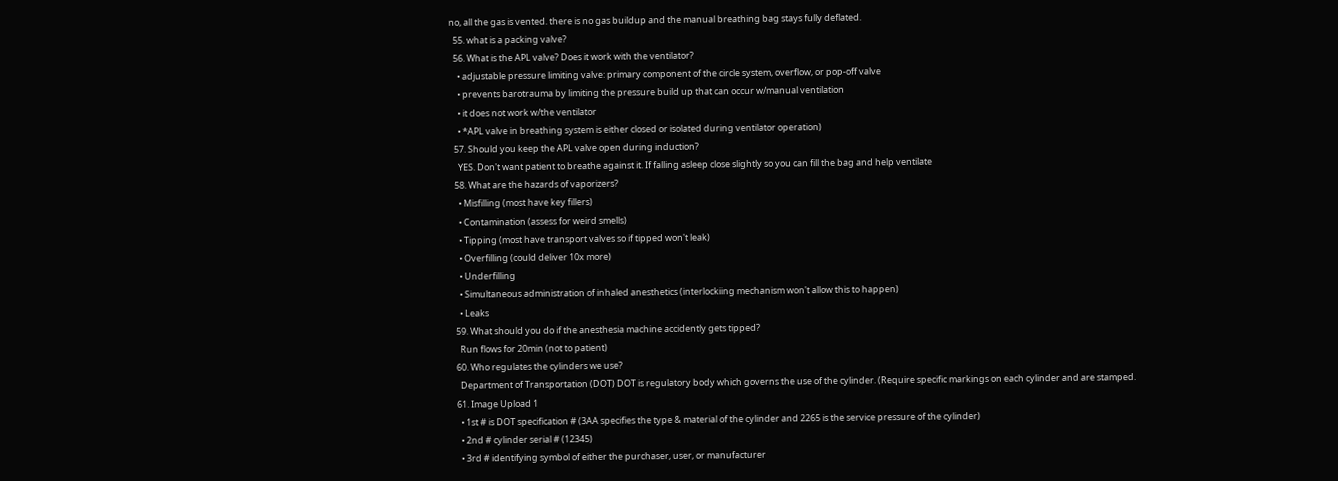no, all the gas is vented. there is no gas buildup and the manual breathing bag stays fully deflated.
  55. what is a packing valve?
  56. What is the APL valve? Does it work with the ventilator?
    • adjustable pressure limiting valve: primary component of the circle system, overflow, or pop-off valve
    • prevents barotrauma by limiting the pressure build up that can occur w/manual ventilation
    • it does not work w/the ventilator
    • *APL valve in breathing system is either closed or isolated during ventilator operation)
  57. Should you keep the APL valve open during induction?
    YES. Don't want patient to breathe against it. If falling asleep close slightly so you can fill the bag and help ventilate
  58. What are the hazards of vaporizers?
    • Misfilling (most have key fillers)
    • Contamination (assess for weird smells)
    • Tipping (most have transport valves so if tipped won't leak)
    • Overfilling (could deliver 10x more)
    • Underfilling
    • Simultaneous administration of inhaled anesthetics (interlockiing mechanism won't allow this to happen)
    • Leaks
  59. What should you do if the anesthesia machine accidently gets tipped?
    Run flows for 20min (not to patient)
  60. Who regulates the cylinders we use?
    Department of Transportation (DOT) DOT is regulatory body which governs the use of the cylinder. (Require specific markings on each cylinder and are stamped.
  61. Image Upload 1
    • 1st # is DOT specification # (3AA specifies the type & material of the cylinder and 2265 is the service pressure of the cylinder)
    • 2nd # cylinder serial # (12345)
    • 3rd # identifying symbol of either the purchaser, user, or manufacturer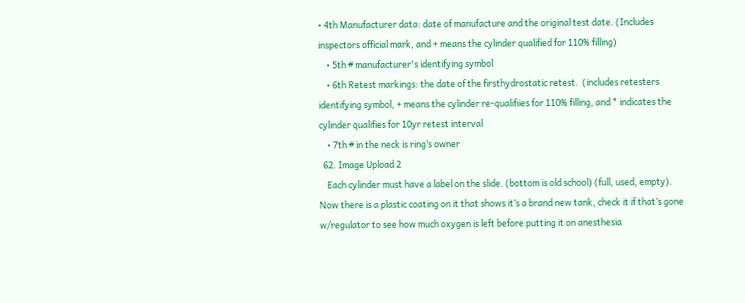• 4th Manufacturer data: date of manufacture and the original test date. (Includes inspectors official mark, and + means the cylinder qualified for 110% filling)
    • 5th # manufacturer's identifying symbol
    • 6th Retest markings: the date of the firsthydrostatic retest.  (includes retesters identifying symbol, + means the cylinder re-qualifiies for 110% filling, and * indicates the cylinder qualifies for 10yr retest interval
    • 7th # in the neck is ring’s owner
  62. Image Upload 2
    Each cylinder must have a label on the slide. (bottom is old school) (full, used, empty). Now there is a plastic coating on it that shows it’s a brand new tank, check it if that’s gone  w/regulator to see how much oxygen is left before putting it on anesthesia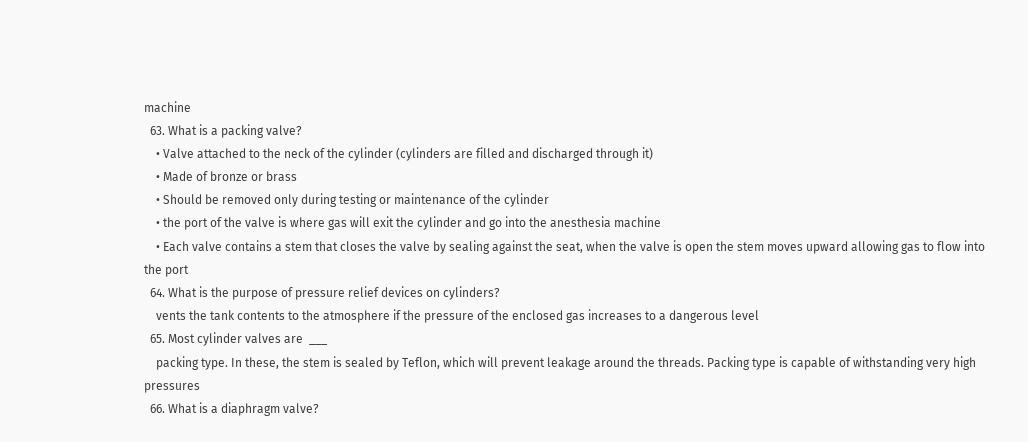machine
  63. What is a packing valve?
    • Valve attached to the neck of the cylinder (cylinders are filled and discharged through it)
    • Made of bronze or brass
    • Should be removed only during testing or maintenance of the cylinder
    • the port of the valve is where gas will exit the cylinder and go into the anesthesia machine
    • Each valve contains a stem that closes the valve by sealing against the seat, when the valve is open the stem moves upward allowing gas to flow into the port
  64. What is the purpose of pressure relief devices on cylinders?
    vents the tank contents to the atmosphere if the pressure of the enclosed gas increases to a dangerous level
  65. Most cylinder valves are  ___
    packing type. In these, the stem is sealed by Teflon, which will prevent leakage around the threads. Packing type is capable of withstanding very high pressures
  66. What is a diaphragm valve?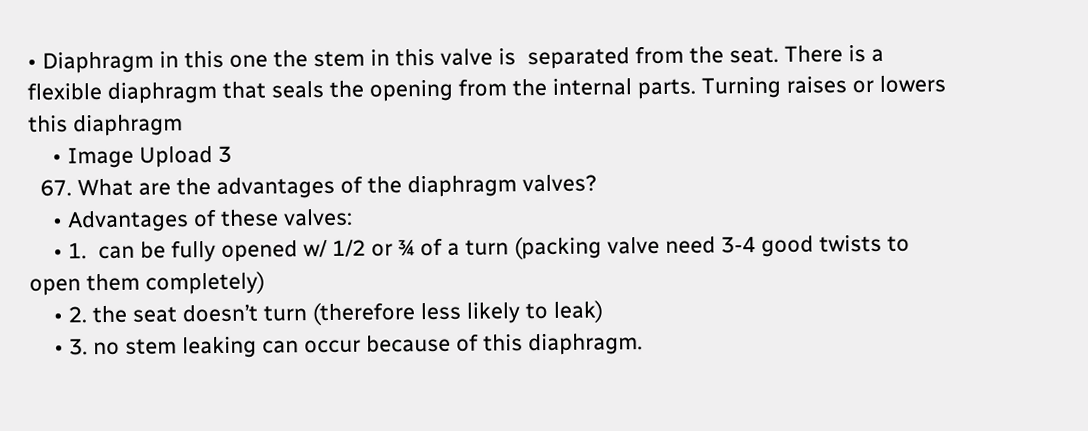• Diaphragm in this one the stem in this valve is  separated from the seat. There is a flexible diaphragm that seals the opening from the internal parts. Turning raises or lowers this diaphragm
    • Image Upload 3
  67. What are the advantages of the diaphragm valves?
    • Advantages of these valves:
    • 1.  can be fully opened w/ 1/2 or ¾ of a turn (packing valve need 3-4 good twists to open them completely)
    • 2. the seat doesn’t turn (therefore less likely to leak)
    • 3. no stem leaking can occur because of this diaphragm.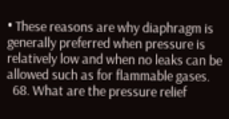• These reasons are why diaphragm is generally preferred when pressure is relatively low and when no leaks can be allowed such as for flammable gases.
  68. What are the pressure relief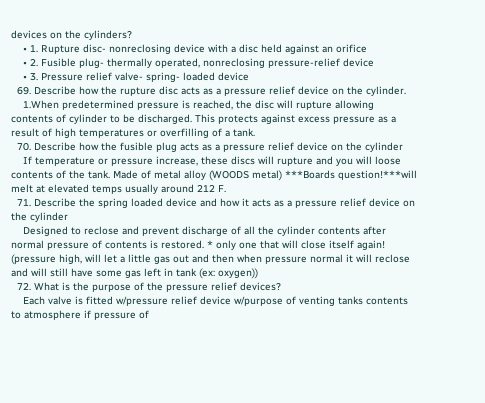devices on the cylinders?
    • 1. Rupture disc- nonreclosing device with a disc held against an orifice
    • 2. Fusible plug- thermally operated, nonreclosing pressure-relief device
    • 3. Pressure relief valve- spring- loaded device
  69. Describe how the rupture disc acts as a pressure relief device on the cylinder.
    1.When predetermined pressure is reached, the disc will rupture allowing contents of cylinder to be discharged. This protects against excess pressure as a result of high temperatures or overfilling of a tank.
  70. Describe how the fusible plug acts as a pressure relief device on the cylinder
    If temperature or pressure increase, these discs will rupture and you will loose contents of the tank. Made of metal alloy (WOODS metal) ***Boards question!***will melt at elevated temps usually around 212 F.
  71. Describe the spring loaded device and how it acts as a pressure relief device on the cylinder
    Designed to reclose and prevent discharge of all the cylinder contents after normal pressure of contents is restored. * only one that will close itself again! (pressure high, will let a little gas out and then when pressure normal it will reclose and will still have some gas left in tank (ex: oxygen))
  72. What is the purpose of the pressure relief devices?
    Each valve is fitted w/pressure relief device w/purpose of venting tanks contents to atmosphere if pressure of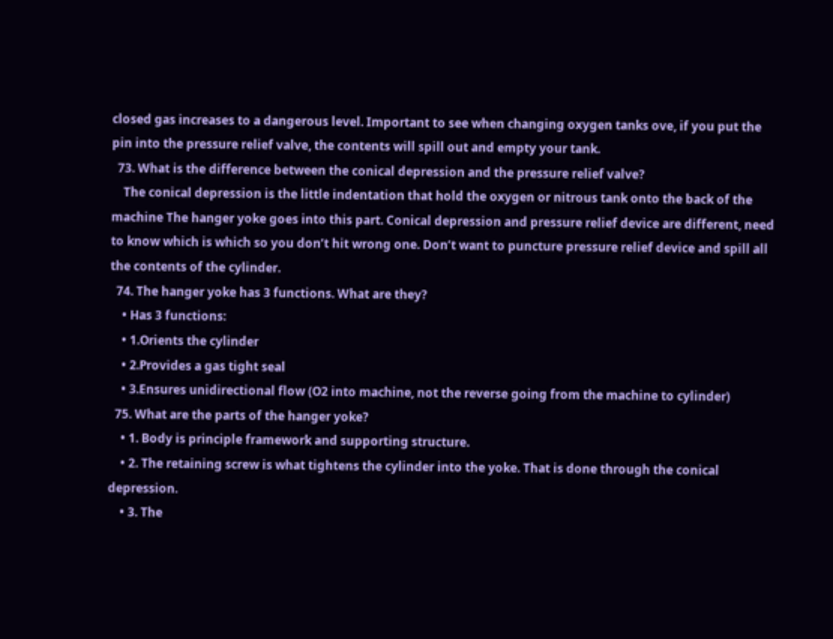closed gas increases to a dangerous level. Important to see when changing oxygen tanks ove, if you put the pin into the pressure relief valve, the contents will spill out and empty your tank.
  73. What is the difference between the conical depression and the pressure relief valve?
    The conical depression is the little indentation that hold the oxygen or nitrous tank onto the back of the machine The hanger yoke goes into this part. Conical depression and pressure relief device are different, need to know which is which so you don’t hit wrong one. Don’t want to puncture pressure relief device and spill all the contents of the cylinder.
  74. The hanger yoke has 3 functions. What are they?
    • Has 3 functions:
    • 1.Orients the cylinder
    • 2.Provides a gas tight seal
    • 3.Ensures unidirectional flow (O2 into machine, not the reverse going from the machine to cylinder)
  75. What are the parts of the hanger yoke?
    • 1. Body is principle framework and supporting structure.
    • 2. The retaining screw is what tightens the cylinder into the yoke. That is done through the conical depression.
    • 3. The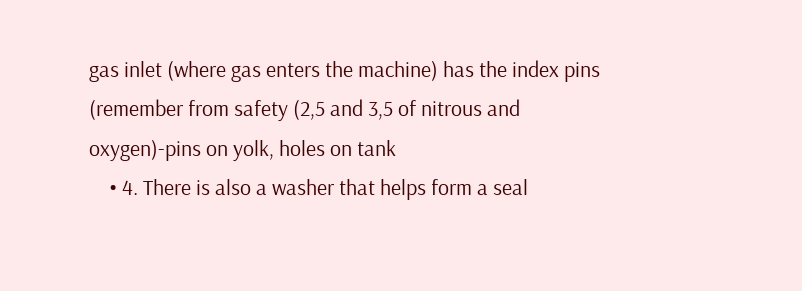gas inlet (where gas enters the machine) has the index pins (remember from safety (2,5 and 3,5 of nitrous and oxygen)-pins on yolk, holes on tank
    • 4. There is also a washer that helps form a seal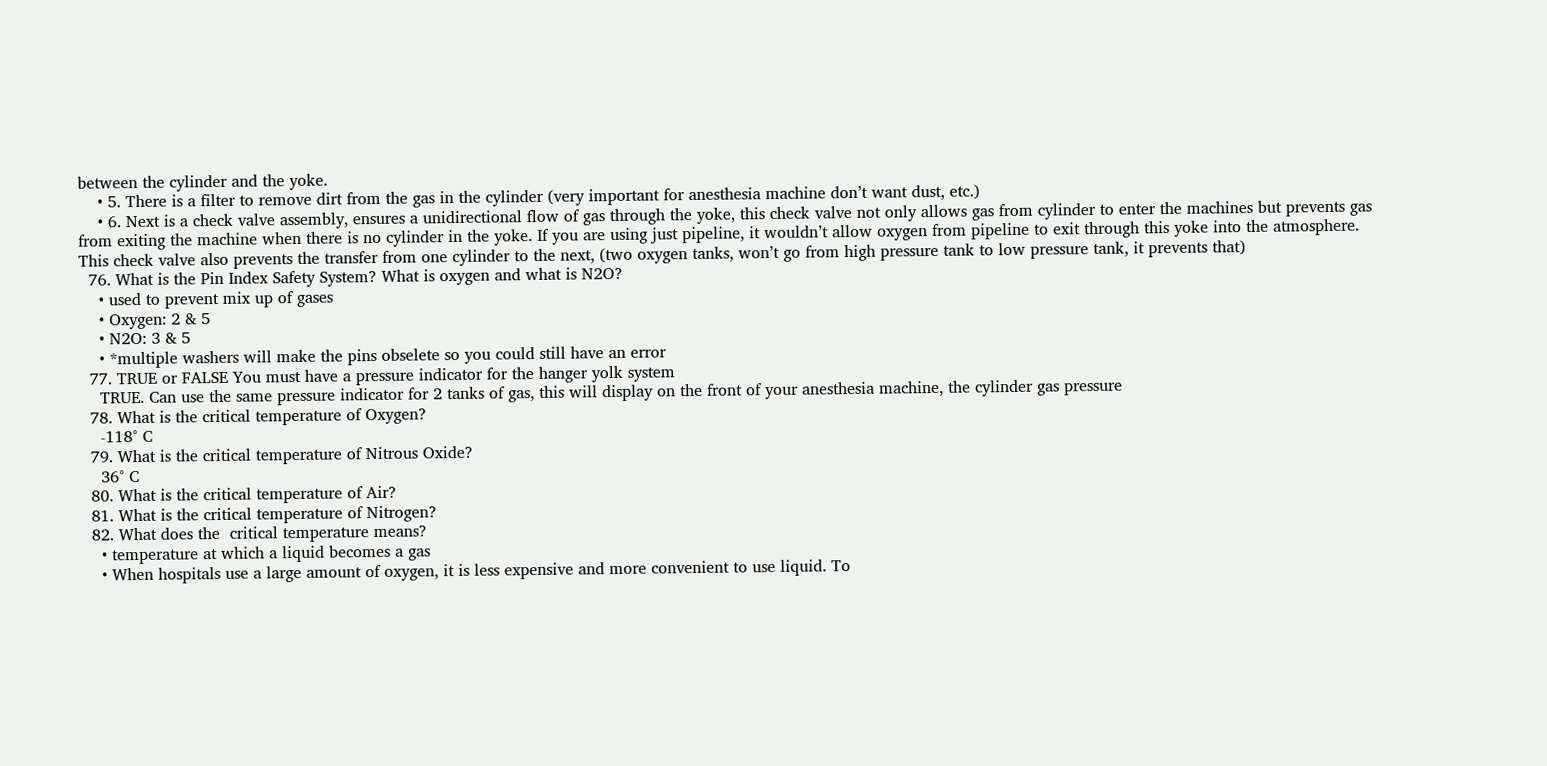between the cylinder and the yoke.
    • 5. There is a filter to remove dirt from the gas in the cylinder (very important for anesthesia machine don’t want dust, etc.)
    • 6. Next is a check valve assembly, ensures a unidirectional flow of gas through the yoke, this check valve not only allows gas from cylinder to enter the machines but prevents gas from exiting the machine when there is no cylinder in the yoke. If you are using just pipeline, it wouldn’t allow oxygen from pipeline to exit through this yoke into the atmosphere.  This check valve also prevents the transfer from one cylinder to the next, (two oxygen tanks, won’t go from high pressure tank to low pressure tank, it prevents that)
  76. What is the Pin Index Safety System? What is oxygen and what is N2O?
    • used to prevent mix up of gases
    • Oxygen: 2 & 5
    • N2O: 3 & 5
    • *multiple washers will make the pins obselete so you could still have an error
  77. TRUE or FALSE You must have a pressure indicator for the hanger yolk system
    TRUE. Can use the same pressure indicator for 2 tanks of gas, this will display on the front of your anesthesia machine, the cylinder gas pressure
  78. What is the critical temperature of Oxygen?
    -118° C
  79. What is the critical temperature of Nitrous Oxide?
    36° C
  80. What is the critical temperature of Air?
  81. What is the critical temperature of Nitrogen?
  82. What does the  critical temperature means?
    • temperature at which a liquid becomes a gas
    • When hospitals use a large amount of oxygen, it is less expensive and more convenient to use liquid. To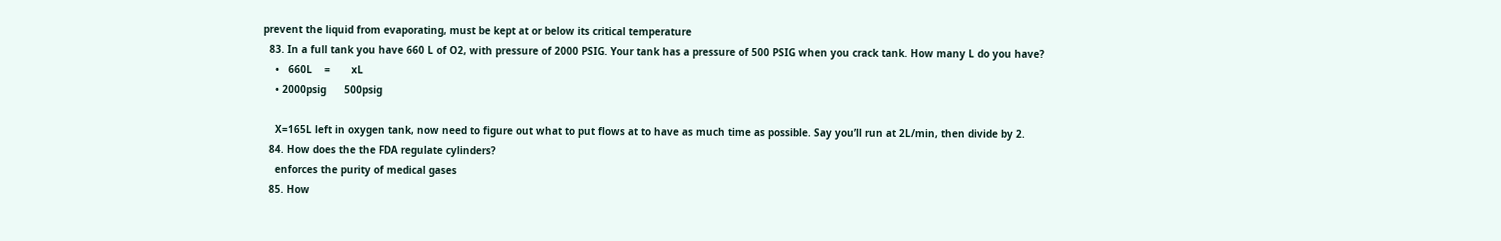prevent the liquid from evaporating, must be kept at or below its critical temperature
  83. In a full tank you have 660 L of O2, with pressure of 2000 PSIG. Your tank has a pressure of 500 PSIG when you crack tank. How many L do you have?
    •   660L    =       xL
    • 2000psig      500psig

    X=165L left in oxygen tank, now need to figure out what to put flows at to have as much time as possible. Say you’ll run at 2L/min, then divide by 2.
  84. How does the the FDA regulate cylinders?
    enforces the purity of medical gases
  85. How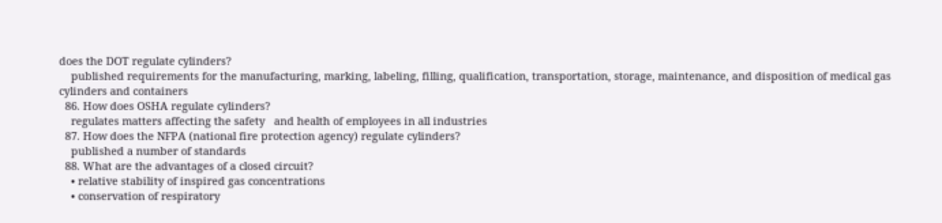does the DOT regulate cylinders?
    published requirements for the manufacturing, marking, labeling, filling, qualification, transportation, storage, maintenance, and disposition of medical gas cylinders and containers
  86. How does OSHA regulate cylinders?
    regulates matters affecting the safety   and health of employees in all industries
  87. How does the NFPA (national fire protection agency) regulate cylinders?
    published a number of standards
  88. What are the advantages of a closed circuit?
    • relative stability of inspired gas concentrations
    • conservation of respiratory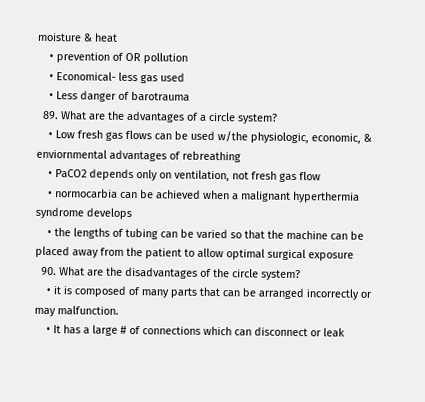moisture & heat
    • prevention of OR pollution
    • Economical- less gas used
    • Less danger of barotrauma
  89. What are the advantages of a circle system?
    • Low fresh gas flows can be used w/the physiologic, economic, & enviornmental advantages of rebreathing
    • PaCO2 depends only on ventilation, not fresh gas flow
    • normocarbia can be achieved when a malignant hyperthermia syndrome develops
    • the lengths of tubing can be varied so that the machine can be placed away from the patient to allow optimal surgical exposure
  90. What are the disadvantages of the circle system?
    • it is composed of many parts that can be arranged incorrectly or may malfunction.
    • It has a large # of connections which can disconnect or leak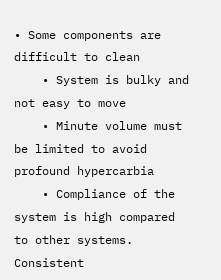• Some components are difficult to clean
    • System is bulky and not easy to move
    • Minute volume must be limited to avoid profound hypercarbia
    • Compliance of the system is high compared to other systems. Consistent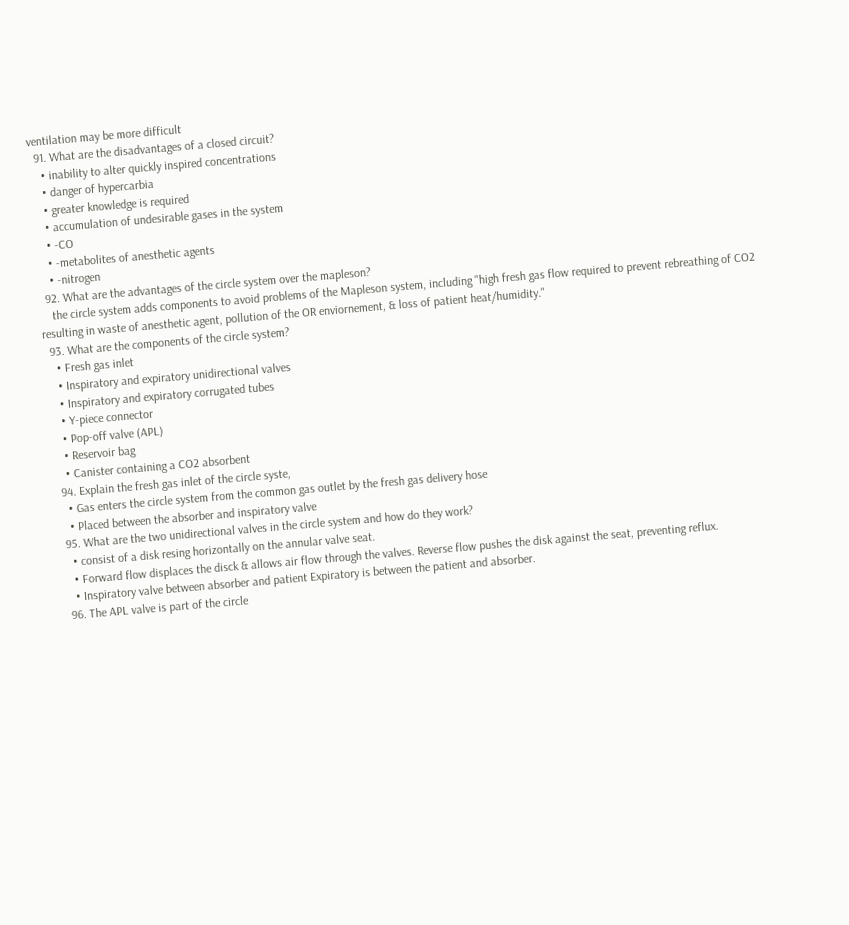ventilation may be more difficult
  91. What are the disadvantages of a closed circuit?
    • inability to alter quickly inspired concentrations
    • danger of hypercarbia
    • greater knowledge is required
    • accumulation of undesirable gases in the system
    • -CO
    • -metabolites of anesthetic agents
    • -nitrogen
  92. What are the advantages of the circle system over the mapleson?
    the circle system adds components to avoid problems of the Mapleson system, including "high fresh gas flow required to prevent rebreathing of CO2 resulting in waste of anesthetic agent, pollution of the OR enviornement, & loss of patient heat/humidity."
  93. What are the components of the circle system?
    • Fresh gas inlet
    • Inspiratory and expiratory unidirectional valves
    • Inspiratory and expiratory corrugated tubes
    • Y-piece connector
    • Pop-off valve (APL)
    • Reservoir bag
    • Canister containing a CO2 absorbent
  94. Explain the fresh gas inlet of the circle syste,
    • Gas enters the circle system from the common gas outlet by the fresh gas delivery hose
    • Placed between the absorber and inspiratory valve
  95. What are the two unidirectional valves in the circle system and how do they work?
    • consist of a disk resing horizontally on the annular valve seat.
    • Forward flow displaces the disck & allows air flow through the valves. Reverse flow pushes the disk against the seat, preventing reflux.
    • Inspiratory valve between absorber and patient Expiratory is between the patient and absorber.
  96. The APL valve is part of the circle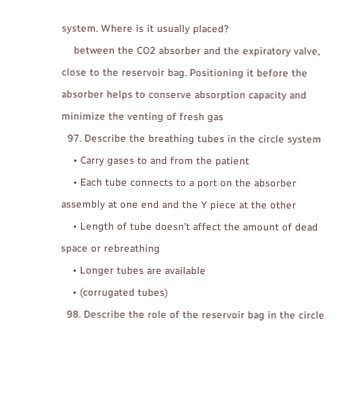system. Where is it usually placed?
    between the CO2 absorber and the expiratory valve, close to the reservoir bag. Positioning it before the absorber helps to conserve absorption capacity and minimize the venting of fresh gas
  97. Describe the breathing tubes in the circle system
    • Carry gases to and from the patient
    • Each tube connects to a port on the absorber assembly at one end and the Y piece at the other
    • Length of tube doesn’t affect the amount of dead space or rebreathing
    • Longer tubes are available
    • (corrugated tubes)
  98. Describe the role of the reservoir bag in the circle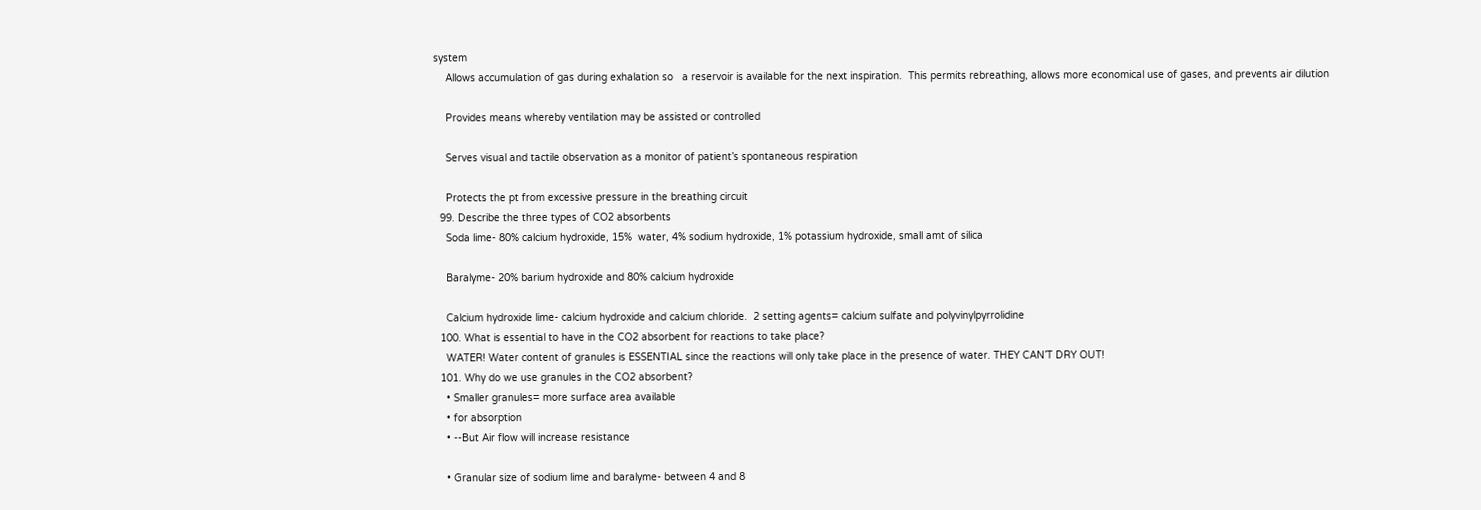system
    Allows accumulation of gas during exhalation so   a reservoir is available for the next inspiration.  This permits rebreathing, allows more economical use of gases, and prevents air dilution

    Provides means whereby ventilation may be assisted or controlled

    Serves visual and tactile observation as a monitor of patient’s spontaneous respiration

    Protects the pt from excessive pressure in the breathing circuit
  99. Describe the three types of CO2 absorbents
    Soda lime- 80% calcium hydroxide, 15%  water, 4% sodium hydroxide, 1% potassium hydroxide, small amt of silica

    Baralyme- 20% barium hydroxide and 80% calcium hydroxide

    Calcium hydroxide lime- calcium hydroxide and calcium chloride.  2 setting agents= calcium sulfate and polyvinylpyrrolidine
  100. What is essential to have in the CO2 absorbent for reactions to take place?
    WATER! Water content of granules is ESSENTIAL since the reactions will only take place in the presence of water. THEY CAN’T DRY OUT!
  101. Why do we use granules in the CO2 absorbent?
    • Smaller granules= more surface area available
    • for absorption
    • --But Air flow will increase resistance

    • Granular size of sodium lime and baralyme- between 4 and 8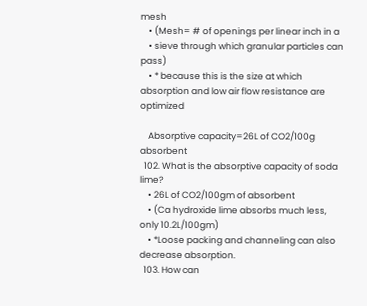mesh
    • (Mesh= # of openings per linear inch in a
    • sieve through which granular particles can pass)
    • * because this is the size at which absorption and low air flow resistance are optimized

    Absorptive capacity=26L of CO2/100g absorbent
  102. What is the absorptive capacity of soda lime?
    • 26L of CO2/100gm of absorbent
    • (Ca hydroxide lime absorbs much less, only 10.2L/100gm)
    • *Loose packing and channeling can also decrease absorption.
  103. How can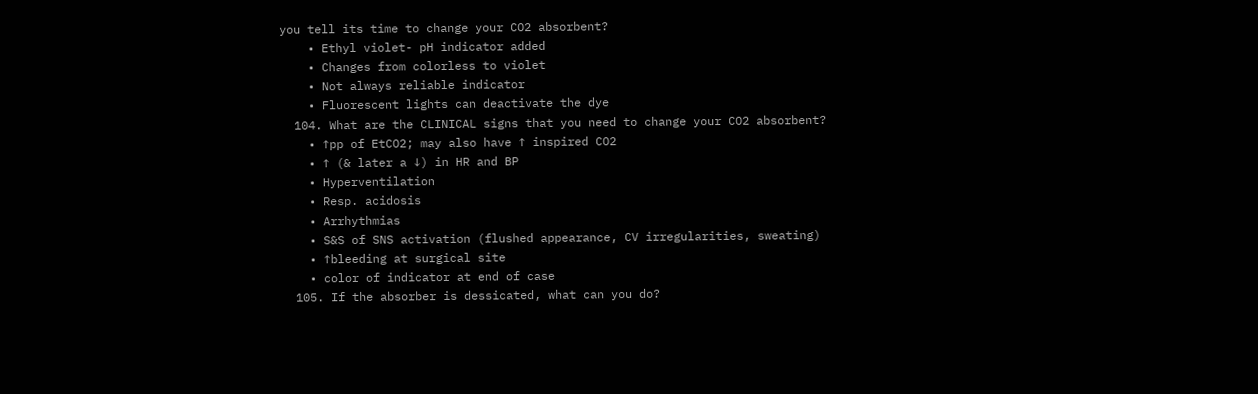you tell its time to change your CO2 absorbent?
    • Ethyl violet- pH indicator added
    • Changes from colorless to violet
    • Not always reliable indicator
    • Fluorescent lights can deactivate the dye
  104. What are the CLINICAL signs that you need to change your CO2 absorbent?
    • ↑pp of EtCO2; may also have ↑ inspired CO2
    • ↑ (& later a ↓) in HR and BP
    • Hyperventilation
    • Resp. acidosis
    • Arrhythmias
    • S&S of SNS activation (flushed appearance, CV irregularities, sweating)
    • ↑bleeding at surgical site
    • color of indicator at end of case
  105. If the absorber is dessicated, what can you do?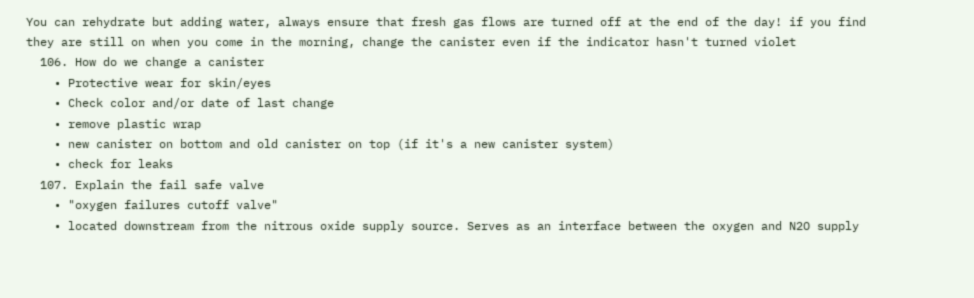You can rehydrate but adding water, always ensure that fresh gas flows are turned off at the end of the day! if you find they are still on when you come in the morning, change the canister even if the indicator hasn't turned violet
  106. How do we change a canister
    • Protective wear for skin/eyes
    • Check color and/or date of last change
    • remove plastic wrap
    • new canister on bottom and old canister on top (if it's a new canister system)
    • check for leaks
  107. Explain the fail safe valve
    • "oxygen failures cutoff valve"
    • located downstream from the nitrous oxide supply source. Serves as an interface between the oxygen and N2O supply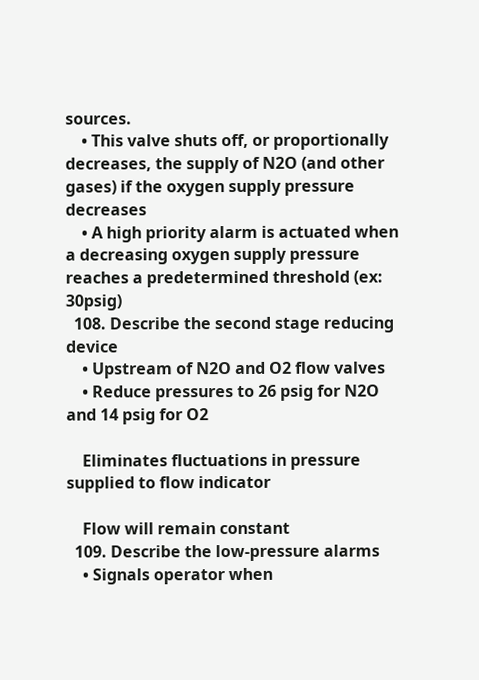sources.
    • This valve shuts off, or proportionally decreases, the supply of N2O (and other gases) if the oxygen supply pressure decreases
    • A high priority alarm is actuated when a decreasing oxygen supply pressure reaches a predetermined threshold (ex: 30psig)
  108. Describe the second stage reducing device
    • Upstream of N2O and O2 flow valves
    • Reduce pressures to 26 psig for N2O and 14 psig for O2

    Eliminates fluctuations in pressure supplied to flow indicator

    Flow will remain constant
  109. Describe the low-pressure alarms
    • Signals operator when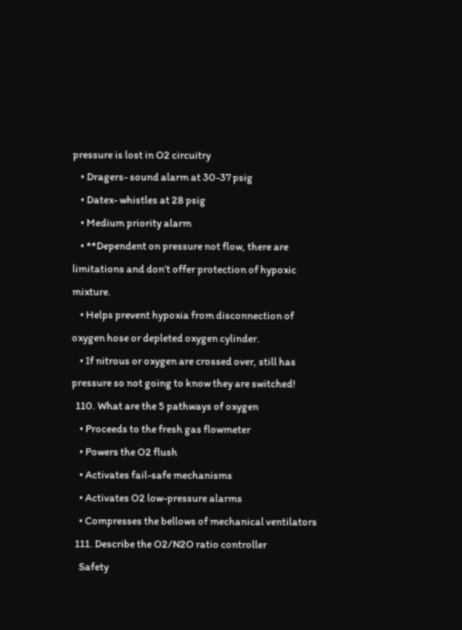pressure is lost in O2 circuitry
    • Dragers- sound alarm at 30-37 psig
    • Datex- whistles at 28 psig
    • Medium priority alarm
    • **Dependent on pressure not flow, there are limitations and don’t offer protection of hypoxic mixture.
    • Helps prevent hypoxia from disconnection of oxygen hose or depleted oxygen cylinder.
    • If nitrous or oxygen are crossed over, still has pressure so not going to know they are switched!
  110. What are the 5 pathways of oxygen
    • Proceeds to the fresh gas flowmeter
    • Powers the O2 flush
    • Activates fail-safe mechanisms
    • Activates O2 low-pressure alarms
    • Compresses the bellows of mechanical ventilators
  111. Describe the O2/N2O ratio controller
    Safety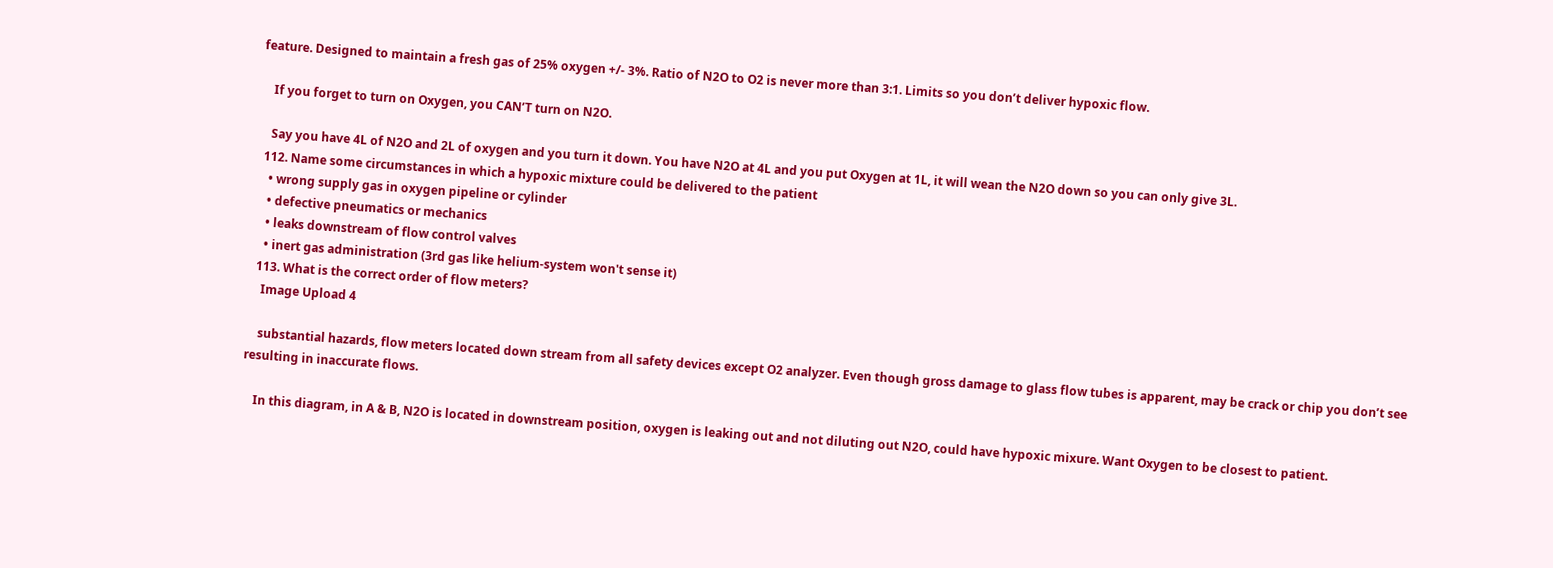feature. Designed to maintain a fresh gas of 25% oxygen +/- 3%. Ratio of N2O to O2 is never more than 3:1. Limits so you don’t deliver hypoxic flow.

    If you forget to turn on Oxygen, you CAN’T turn on N2O.

    Say you have 4L of N2O and 2L of oxygen and you turn it down. You have N2O at 4L and you put Oxygen at 1L, it will wean the N2O down so you can only give 3L.
  112. Name some circumstances in which a hypoxic mixture could be delivered to the patient
    • wrong supply gas in oxygen pipeline or cylinder
    • defective pneumatics or mechanics
    • leaks downstream of flow control valves
    • inert gas administration (3rd gas like helium-system won't sense it)
  113. What is the correct order of flow meters?
    Image Upload 4

    substantial hazards, flow meters located down stream from all safety devices except O2 analyzer. Even though gross damage to glass flow tubes is apparent, may be crack or chip you don’t see resulting in inaccurate flows.

    In this diagram, in A & B, N2O is located in downstream position, oxygen is leaking out and not diluting out N2O, could have hypoxic mixure. Want Oxygen to be closest to patient.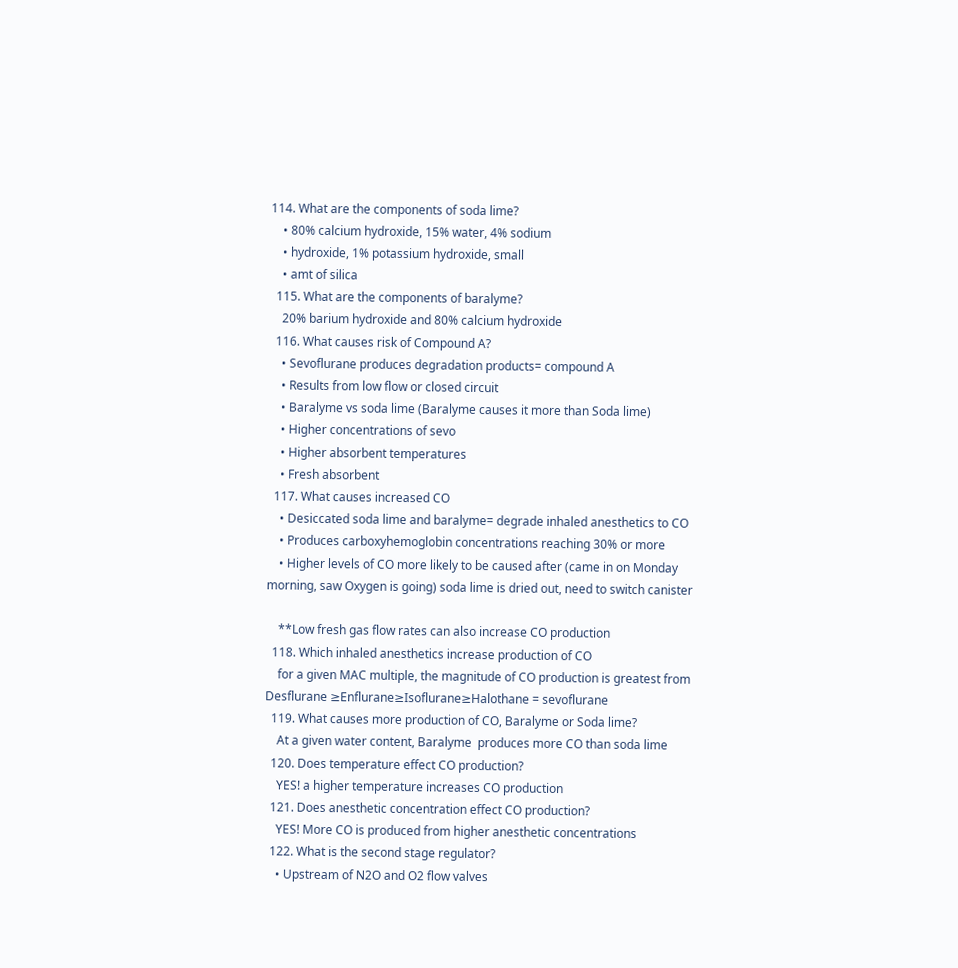114. What are the components of soda lime?
    • 80% calcium hydroxide, 15% water, 4% sodium
    • hydroxide, 1% potassium hydroxide, small
    • amt of silica
  115. What are the components of baralyme?
    20% barium hydroxide and 80% calcium hydroxide
  116. What causes risk of Compound A?
    • Sevoflurane produces degradation products= compound A
    • Results from low flow or closed circuit
    • Baralyme vs soda lime (Baralyme causes it more than Soda lime)
    • Higher concentrations of sevo
    • Higher absorbent temperatures
    • Fresh absorbent
  117. What causes increased CO
    • Desiccated soda lime and baralyme= degrade inhaled anesthetics to CO
    • Produces carboxyhemoglobin concentrations reaching 30% or more
    • Higher levels of CO more likely to be caused after (came in on Monday morning, saw Oxygen is going) soda lime is dried out, need to switch canister

    **Low fresh gas flow rates can also increase CO production
  118. Which inhaled anesthetics increase production of CO
    for a given MAC multiple, the magnitude of CO production is greatest from Desflurane ≥Enflurane≥Isoflurane≥Halothane = sevoflurane
  119. What causes more production of CO, Baralyme or Soda lime?
    At a given water content, Baralyme  produces more CO than soda lime
  120. Does temperature effect CO production?
    YES! a higher temperature increases CO production
  121. Does anesthetic concentration effect CO production?
    YES! More CO is produced from higher anesthetic concentrations
  122. What is the second stage regulator?
    • Upstream of N2O and O2 flow valves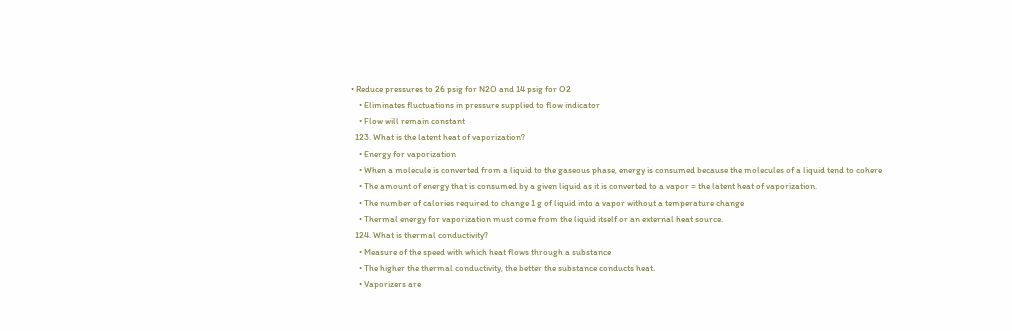• Reduce pressures to 26 psig for N2O and 14 psig for O2
    • Eliminates fluctuations in pressure supplied to flow indicator
    • Flow will remain constant
  123. What is the latent heat of vaporization?
    • Energy for vaporization
    • When a molecule is converted from a liquid to the gaseous phase, energy is consumed because the molecules of a liquid tend to cohere
    • The amount of energy that is consumed by a given liquid as it is converted to a vapor = the latent heat of vaporization.
    • The number of calories required to change 1 g of liquid into a vapor without a temperature change
    • Thermal energy for vaporization must come from the liquid itself or an external heat source.
  124. What is thermal conductivity?
    • Measure of the speed with which heat flows through a substance
    • The higher the thermal conductivity, the better the substance conducts heat.
    • Vaporizers are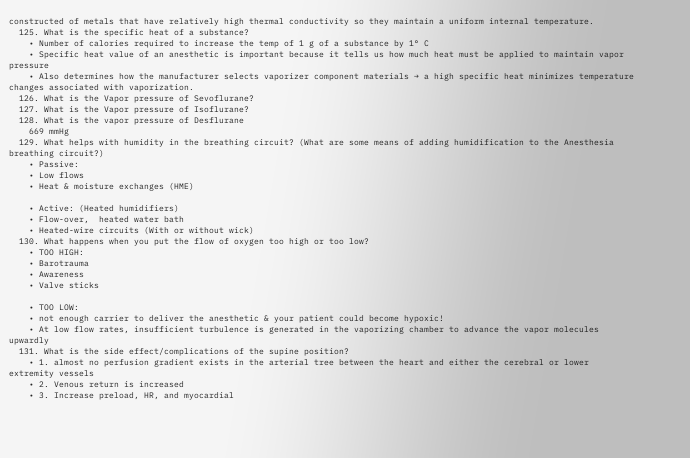constructed of metals that have relatively high thermal conductivity so they maintain a uniform internal temperature.
  125. What is the specific heat of a substance?
    • Number of calories required to increase the temp of 1 g of a substance by 1° C
    • Specific heat value of an anesthetic is important because it tells us how much heat must be applied to maintain vapor pressure
    • Also determines how the manufacturer selects vaporizer component materials → a high specific heat minimizes temperature changes associated with vaporization.
  126. What is the Vapor pressure of Sevoflurane?
  127. What is the Vapor pressure of Isoflurane?
  128. What is the vapor pressure of Desflurane
    669 mmHg
  129. What helps with humidity in the breathing circuit? (What are some means of adding humidification to the Anesthesia breathing circuit?)
    • Passive:
    • Low flows
    • Heat & moisture exchanges (HME)

    • Active: (Heated humidifiers)
    • Flow-over,  heated water bath
    • Heated-wire circuits (With or without wick)
  130. What happens when you put the flow of oxygen too high or too low?
    • TOO HIGH:
    • Barotrauma
    • Awareness
    • Valve sticks

    • TOO LOW:
    • not enough carrier to deliver the anesthetic & your patient could become hypoxic!
    • At low flow rates, insufficient turbulence is generated in the vaporizing chamber to advance the vapor molecules upwardly
  131. What is the side effect/complications of the supine position?
    • 1. almost no perfusion gradient exists in the arterial tree between the heart and either the cerebral or lower extremity vessels
    • 2. Venous return is increased
    • 3. Increase preload, HR, and myocardial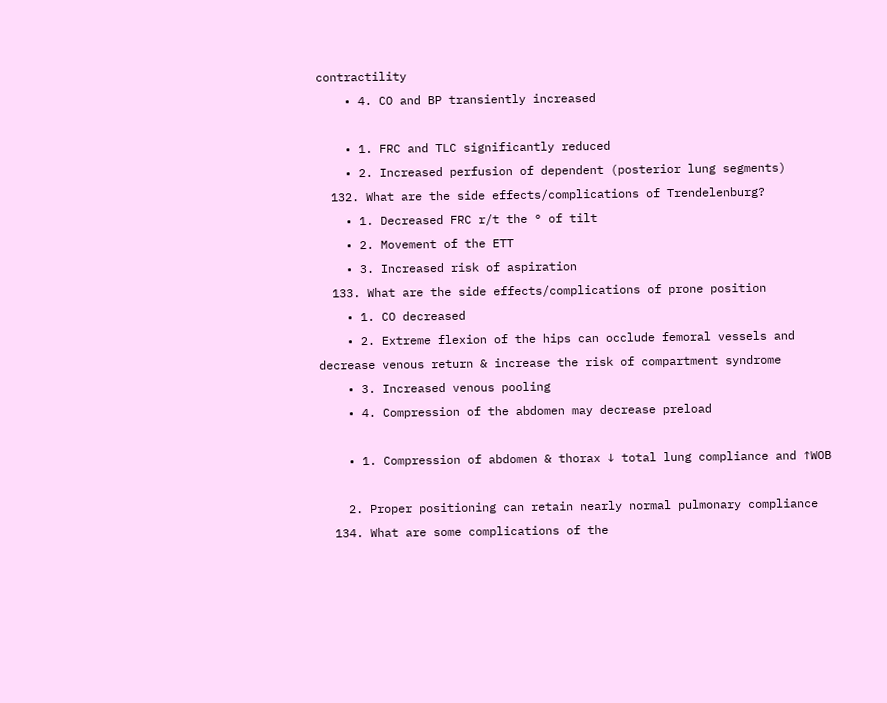contractility
    • 4. CO and BP transiently increased

    • 1. FRC and TLC significantly reduced
    • 2. Increased perfusion of dependent (posterior lung segments)
  132. What are the side effects/complications of Trendelenburg?
    • 1. Decreased FRC r/t the ° of tilt
    • 2. Movement of the ETT
    • 3. Increased risk of aspiration
  133. What are the side effects/complications of prone position
    • 1. CO decreased
    • 2. Extreme flexion of the hips can occlude femoral vessels and decrease venous return & increase the risk of compartment syndrome
    • 3. Increased venous pooling
    • 4. Compression of the abdomen may decrease preload

    • 1. Compression of abdomen & thorax ↓ total lung compliance and ↑WOB

    2. Proper positioning can retain nearly normal pulmonary compliance
  134. What are some complications of the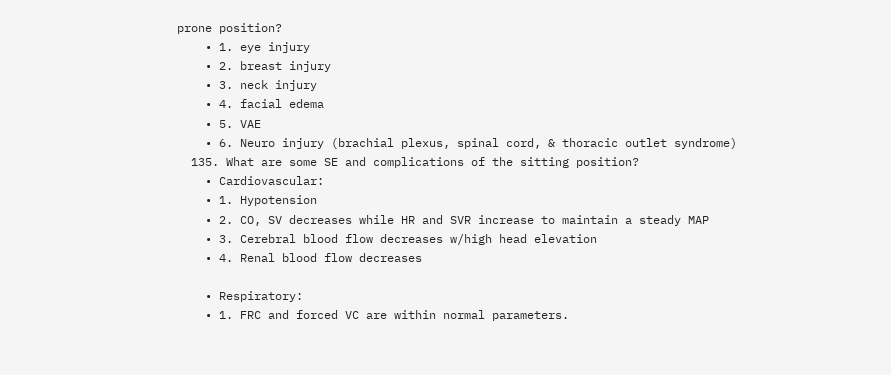prone position?
    • 1. eye injury
    • 2. breast injury
    • 3. neck injury
    • 4. facial edema
    • 5. VAE
    • 6. Neuro injury (brachial plexus, spinal cord, & thoracic outlet syndrome)
  135. What are some SE and complications of the sitting position?
    • Cardiovascular:
    • 1. Hypotension
    • 2. CO, SV decreases while HR and SVR increase to maintain a steady MAP
    • 3. Cerebral blood flow decreases w/high head elevation
    • 4. Renal blood flow decreases

    • Respiratory:
    • 1. FRC and forced VC are within normal parameters.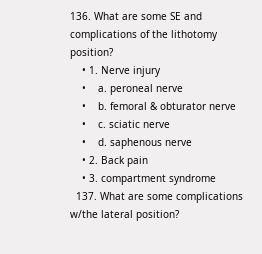136. What are some SE and complications of the lithotomy position?
    • 1. Nerve injury
    •    a. peroneal nerve
    •    b. femoral & obturator nerve
    •    c. sciatic nerve
    •    d. saphenous nerve
    • 2. Back pain
    • 3. compartment syndrome
  137. What are some complications w/the lateral position?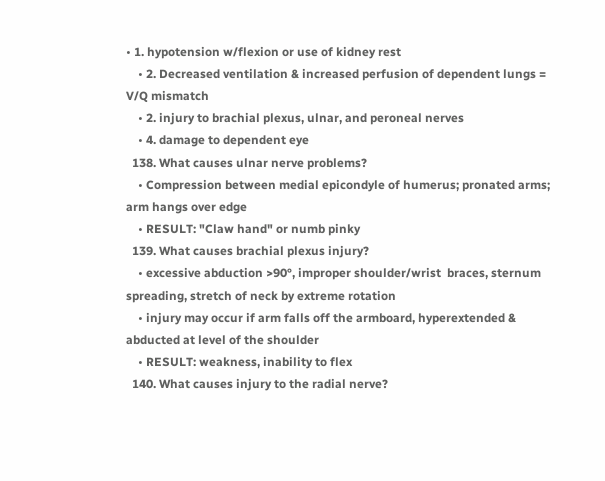• 1. hypotension w/flexion or use of kidney rest
    • 2. Decreased ventilation & increased perfusion of dependent lungs = V/Q mismatch
    • 2. injury to brachial plexus, ulnar, and peroneal nerves
    • 4. damage to dependent eye
  138. What causes ulnar nerve problems?
    • Compression between medial epicondyle of humerus; pronated arms; arm hangs over edge
    • RESULT: "Claw hand" or numb pinky
  139. What causes brachial plexus injury?
    • excessive abduction >90°, improper shoulder/wrist  braces, sternum spreading, stretch of neck by extreme rotation
    • injury may occur if arm falls off the armboard, hyperextended & abducted at level of the shoulder
    • RESULT: weakness, inability to flex
  140. What causes injury to the radial nerve?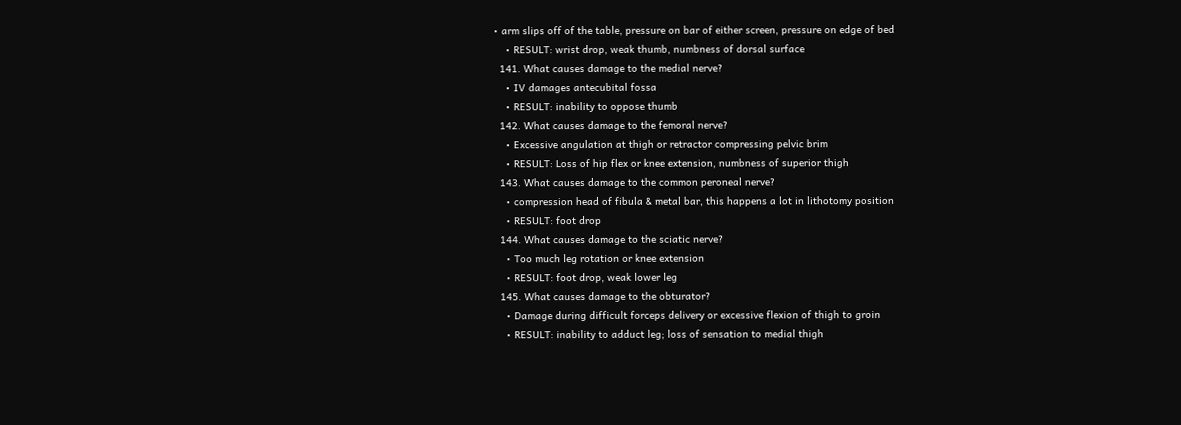• arm slips off of the table, pressure on bar of either screen, pressure on edge of bed
    • RESULT: wrist drop, weak thumb, numbness of dorsal surface
  141. What causes damage to the medial nerve?
    • IV damages antecubital fossa
    • RESULT: inability to oppose thumb
  142. What causes damage to the femoral nerve?
    • Excessive angulation at thigh or retractor compressing pelvic brim
    • RESULT: Loss of hip flex or knee extension, numbness of superior thigh
  143. What causes damage to the common peroneal nerve?
    • compression head of fibula & metal bar, this happens a lot in lithotomy position
    • RESULT: foot drop
  144. What causes damage to the sciatic nerve?
    • Too much leg rotation or knee extension
    • RESULT: foot drop, weak lower leg
  145. What causes damage to the obturator?
    • Damage during difficult forceps delivery or excessive flexion of thigh to groin
    • RESULT: inability to adduct leg; loss of sensation to medial thigh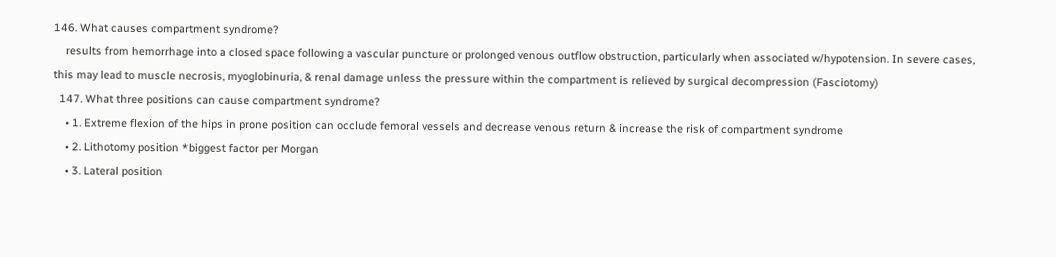146. What causes compartment syndrome?
    results from hemorrhage into a closed space following a vascular puncture or prolonged venous outflow obstruction, particularly when associated w/hypotension. In severe cases, this may lead to muscle necrosis, myoglobinuria, & renal damage unless the pressure within the compartment is relieved by surgical decompression (Fasciotomy)
  147. What three positions can cause compartment syndrome?
    • 1. Extreme flexion of the hips in prone position can occlude femoral vessels and decrease venous return & increase the risk of compartment syndrome
    • 2. Lithotomy position *biggest factor per Morgan
    • 3. Lateral position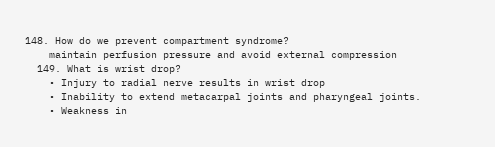148. How do we prevent compartment syndrome?
    maintain perfusion pressure and avoid external compression
  149. What is wrist drop?
    • Injury to radial nerve results in wrist drop
    • Inability to extend metacarpal joints and pharyngeal joints.
    • Weakness in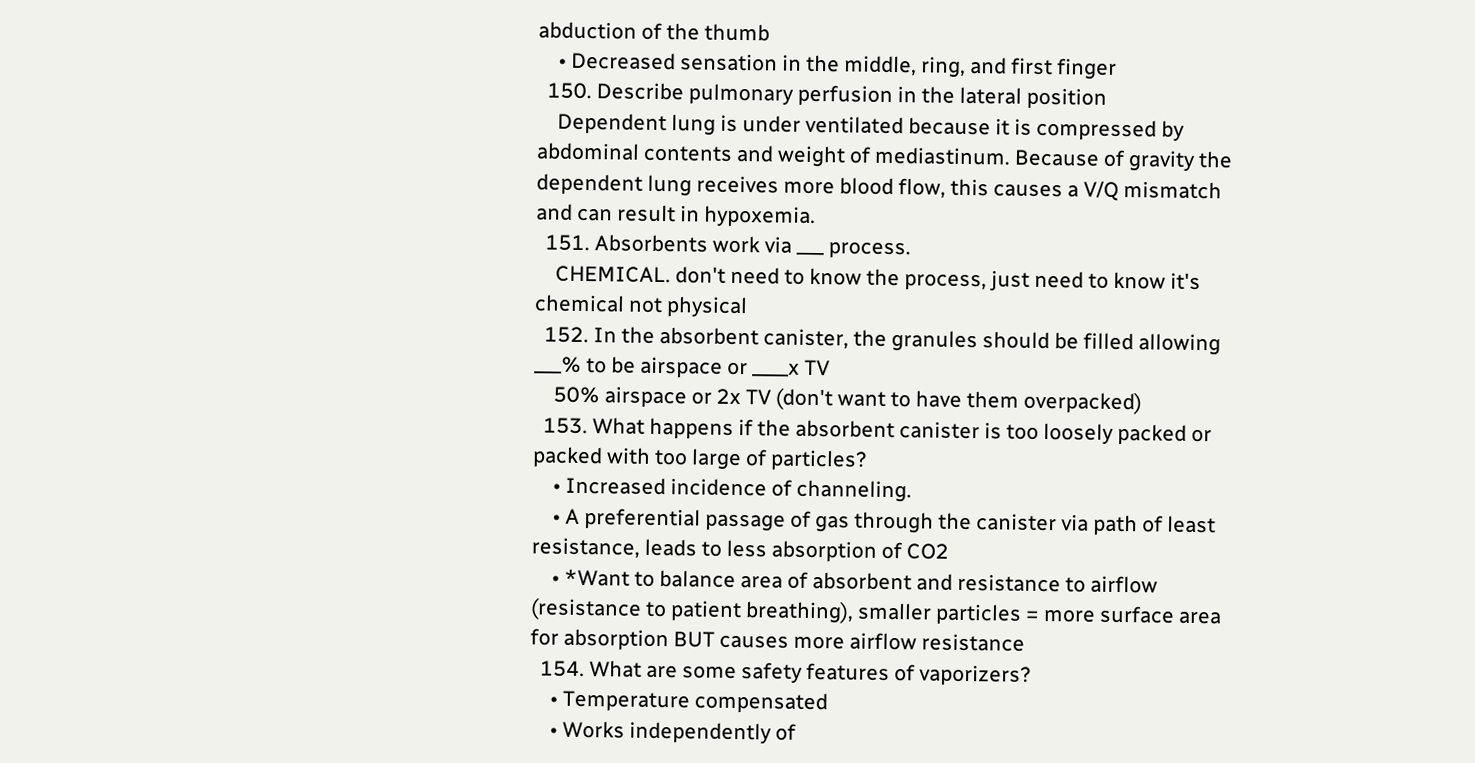abduction of the thumb
    • Decreased sensation in the middle, ring, and first finger
  150. Describe pulmonary perfusion in the lateral position
    Dependent lung is under ventilated because it is compressed by abdominal contents and weight of mediastinum. Because of gravity the dependent lung receives more blood flow, this causes a V/Q mismatch and can result in hypoxemia.
  151. Absorbents work via ___ process.
    CHEMICAL. don't need to know the process, just need to know it's chemical not physical
  152. In the absorbent canister, the granules should be filled allowing ___% to be airspace or ____x TV
    50% airspace or 2x TV (don't want to have them overpacked)
  153. What happens if the absorbent canister is too loosely packed or packed with too large of particles?
    • Increased incidence of channeling.
    • A preferential passage of gas through the canister via path of least resistance, leads to less absorption of CO2
    • *Want to balance area of absorbent and resistance to airflow (resistance to patient breathing), smaller particles = more surface area for absorption BUT causes more airflow resistance
  154. What are some safety features of vaporizers?
    • Temperature compensated
    • Works independently of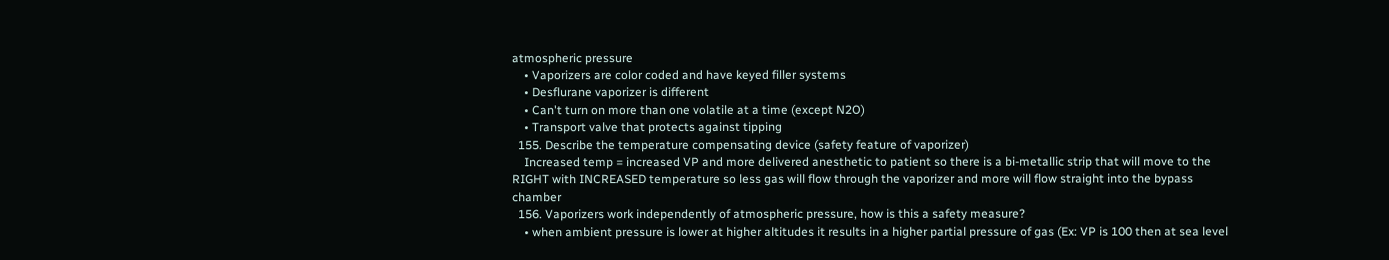atmospheric pressure
    • Vaporizers are color coded and have keyed filler systems
    • Desflurane vaporizer is different
    • Can't turn on more than one volatile at a time (except N2O)
    • Transport valve that protects against tipping
  155. Describe the temperature compensating device (safety feature of vaporizer)
    Increased temp = increased VP and more delivered anesthetic to patient so there is a bi-metallic strip that will move to the RIGHT with INCREASED temperature so less gas will flow through the vaporizer and more will flow straight into the bypass chamber
  156. Vaporizers work independently of atmospheric pressure, how is this a safety measure?
    • when ambient pressure is lower at higher altitudes it results in a higher partial pressure of gas (Ex: VP is 100 then at sea level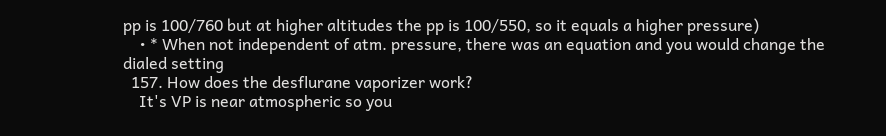pp is 100/760 but at higher altitudes the pp is 100/550, so it equals a higher pressure)
    • * When not independent of atm. pressure, there was an equation and you would change the dialed setting
  157. How does the desflurane vaporizer work?
    It's VP is near atmospheric so you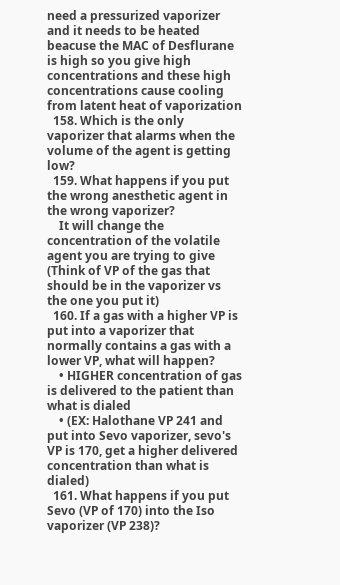need a pressurized vaporizer and it needs to be heated beacuse the MAC of Desflurane is high so you give high concentrations and these high concentrations cause cooling from latent heat of vaporization
  158. Which is the only vaporizer that alarms when the volume of the agent is getting low?
  159. What happens if you put the wrong anesthetic agent in the wrong vaporizer?
    It will change the concentration of the volatile agent you are trying to give (Think of VP of the gas that should be in the vaporizer vs the one you put it)
  160. If a gas with a higher VP is put into a vaporizer that normally contains a gas with a lower VP, what will happen?
    • HIGHER concentration of gas is delivered to the patient than what is dialed
    • (EX: Halothane VP 241 and put into Sevo vaporizer, sevo's VP is 170, get a higher delivered concentration than what is dialed)
  161. What happens if you put Sevo (VP of 170) into the Iso vaporizer (VP 238)?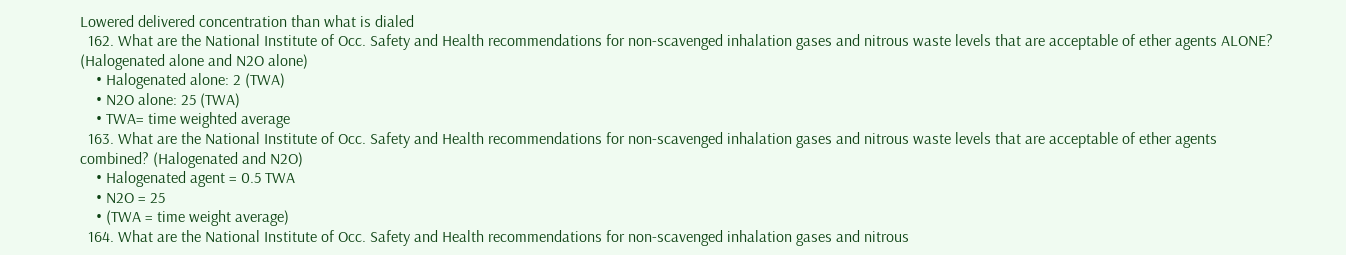Lowered delivered concentration than what is dialed
  162. What are the National Institute of Occ. Safety and Health recommendations for non-scavenged inhalation gases and nitrous waste levels that are acceptable of ether agents ALONE? (Halogenated alone and N2O alone)
    • Halogenated alone: 2 (TWA)
    • N2O alone: 25 (TWA)
    • TWA= time weighted average
  163. What are the National Institute of Occ. Safety and Health recommendations for non-scavenged inhalation gases and nitrous waste levels that are acceptable of ether agents combined? (Halogenated and N2O)
    • Halogenated agent = 0.5 TWA
    • N2O = 25
    • (TWA = time weight average)
  164. What are the National Institute of Occ. Safety and Health recommendations for non-scavenged inhalation gases and nitrous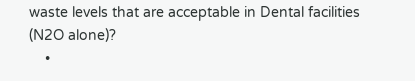waste levels that are acceptable in Dental facilities (N2O alone)?
    •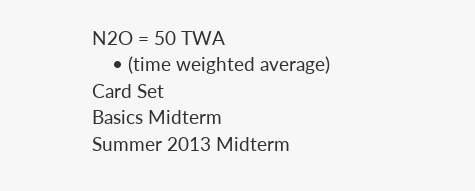N2O = 50 TWA
    • (time weighted average)
Card Set
Basics Midterm
Summer 2013 Midterm